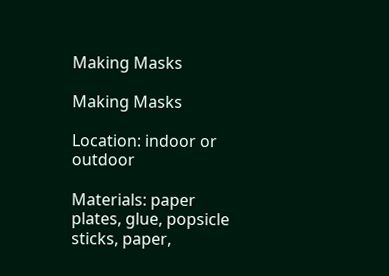Making Masks

Making Masks

Location: indoor or outdoor

Materials: paper plates, glue, popsicle sticks, paper,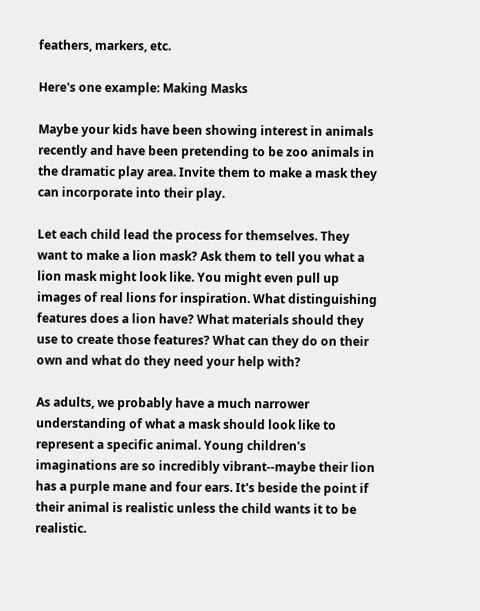feathers, markers, etc.

Here's one example: Making Masks

Maybe your kids have been showing interest in animals recently and have been pretending to be zoo animals in the dramatic play area. Invite them to make a mask they can incorporate into their play.

Let each child lead the process for themselves. They want to make a lion mask? Ask them to tell you what a lion mask might look like. You might even pull up images of real lions for inspiration. What distinguishing features does a lion have? What materials should they use to create those features? What can they do on their own and what do they need your help with?

As adults, we probably have a much narrower understanding of what a mask should look like to represent a specific animal. Young children's imaginations are so incredibly vibrant--maybe their lion has a purple mane and four ears. It's beside the point if their animal is realistic unless the child wants it to be realistic.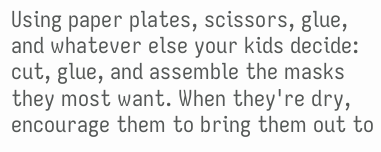Using paper plates, scissors, glue, and whatever else your kids decide: cut, glue, and assemble the masks they most want. When they're dry, encourage them to bring them out to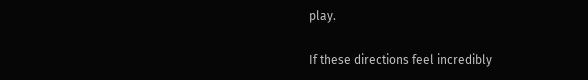play.

If these directions feel incredibly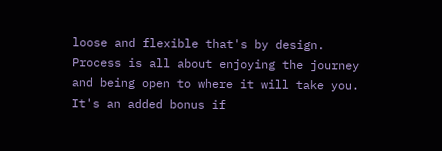loose and flexible that's by design. Process is all about enjoying the journey and being open to where it will take you. It's an added bonus if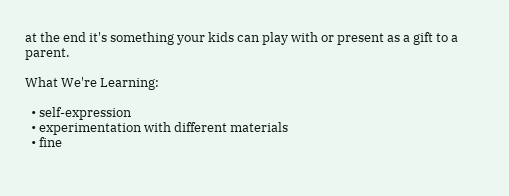at the end it's something your kids can play with or present as a gift to a parent.

What We're Learning:

  • self-expression
  • experimentation with different materials
  • fine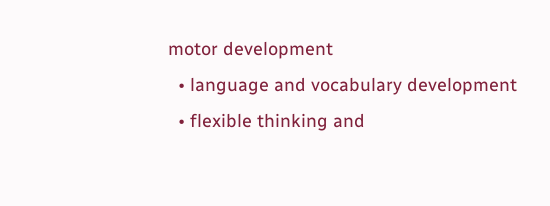motor development
  • language and vocabulary development
  • flexible thinking and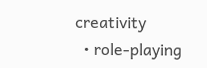creativity
  • role-playing